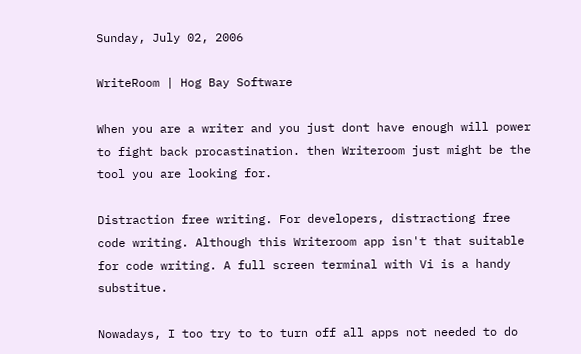Sunday, July 02, 2006

WriteRoom | Hog Bay Software

When you are a writer and you just dont have enough will power to fight back procastination. then Writeroom just might be the tool you are looking for.

Distraction free writing. For developers, distractiong free code writing. Although this Writeroom app isn't that suitable for code writing. A full screen terminal with Vi is a handy substitue.

Nowadays, I too try to to turn off all apps not needed to do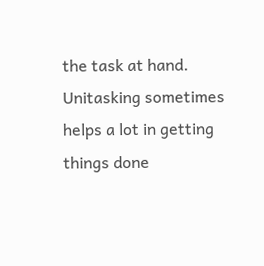the task at hand. Unitasking sometimes helps a lot in getting things done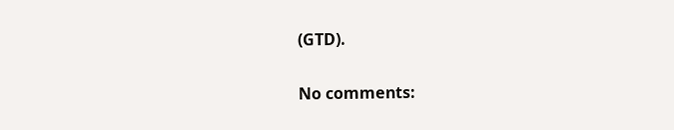(GTD).

No comments: